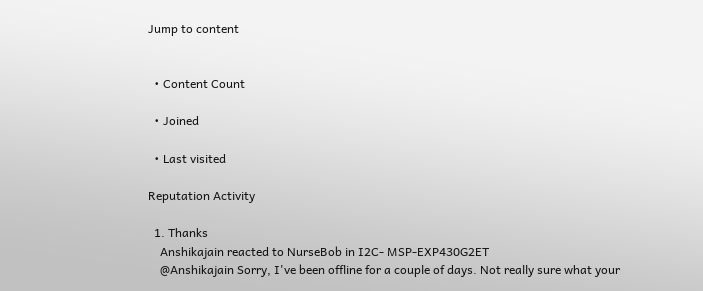Jump to content


  • Content Count

  • Joined

  • Last visited

Reputation Activity

  1. Thanks
    Anshikajain reacted to NurseBob in I2C- MSP-EXP430G2ET
    @Anshikajain Sorry, I've been offline for a couple of days. Not really sure what your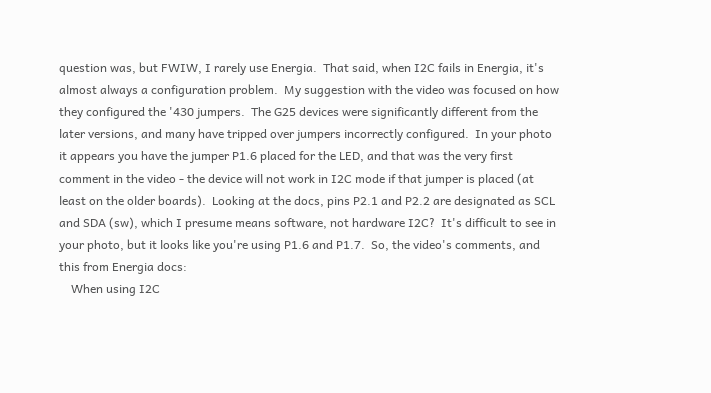question was, but FWIW, I rarely use Energia.  That said, when I2C fails in Energia, it's almost always a configuration problem.  My suggestion with the video was focused on how they configured the '430 jumpers.  The G25 devices were significantly different from the later versions, and many have tripped over jumpers incorrectly configured.  In your photo it appears you have the jumper P1.6 placed for the LED, and that was the very first comment in the video - the device will not work in I2C mode if that jumper is placed (at least on the older boards).  Looking at the docs, pins P2.1 and P2.2 are designated as SCL and SDA (sw), which I presume means software, not hardware I2C?  It's difficult to see in your photo, but it looks like you're using P1.6 and P1.7.  So, the video's comments, and this from Energia docs:
    When using I2C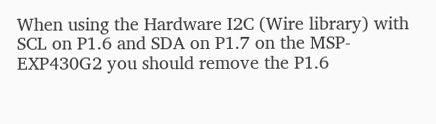When using the Hardware I2C (Wire library) with SCL on P1.6 and SDA on P1.7 on the MSP-EXP430G2 you should remove the P1.6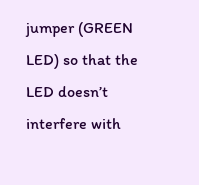jumper (GREEN LED) so that the LED doesn’t interfere with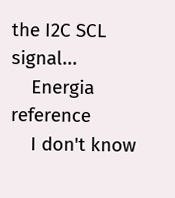the I2C SCL signal...
    Energia reference
    I don't know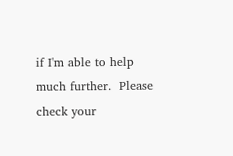if I'm able to help much further.  Please check your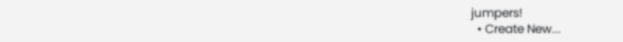jumpers!
  • Create New...